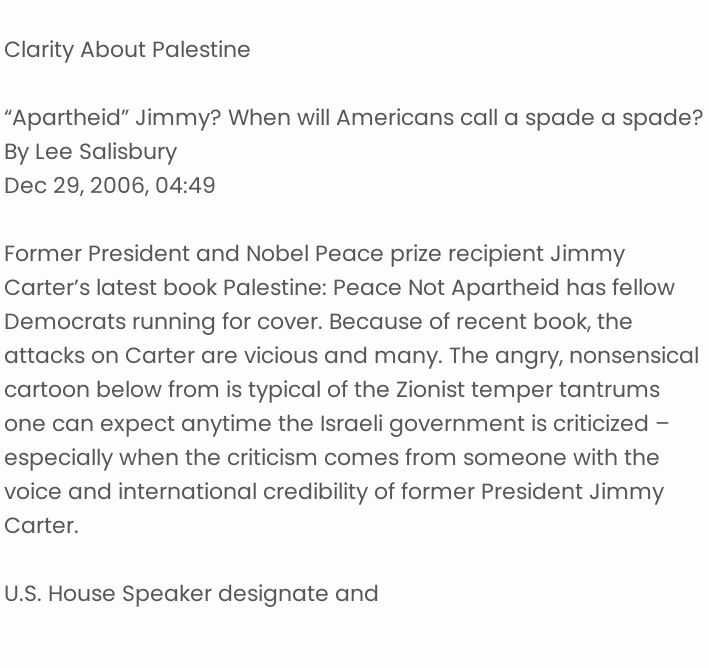Clarity About Palestine

“Apartheid” Jimmy? When will Americans call a spade a spade?
By Lee Salisbury
Dec 29, 2006, 04:49

Former President and Nobel Peace prize recipient Jimmy Carter’s latest book Palestine: Peace Not Apartheid has fellow Democrats running for cover. Because of recent book, the attacks on Carter are vicious and many. The angry, nonsensical cartoon below from is typical of the Zionist temper tantrums one can expect anytime the Israeli government is criticized – especially when the criticism comes from someone with the voice and international credibility of former President Jimmy Carter.

U.S. House Speaker designate and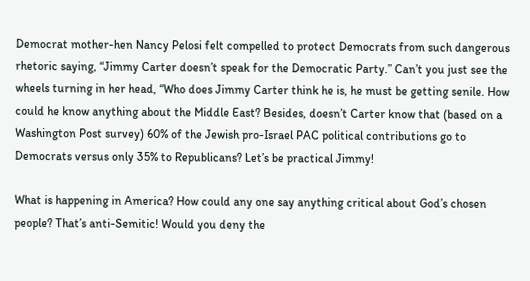Democrat mother-hen Nancy Pelosi felt compelled to protect Democrats from such dangerous rhetoric saying, “Jimmy Carter doesn’t speak for the Democratic Party.” Can’t you just see the wheels turning in her head, “Who does Jimmy Carter think he is, he must be getting senile. How could he know anything about the Middle East? Besides, doesn’t Carter know that (based on a Washington Post survey) 60% of the Jewish pro-Israel PAC political contributions go to Democrats versus only 35% to Republicans? Let’s be practical Jimmy!

What is happening in America? How could any one say anything critical about God’s chosen people? That’s anti-Semitic! Would you deny the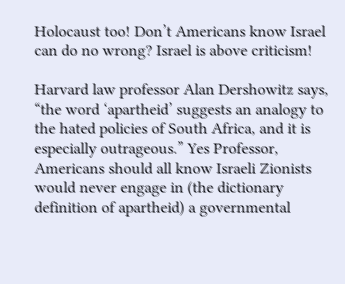Holocaust too! Don’t Americans know Israel can do no wrong? Israel is above criticism!

Harvard law professor Alan Dershowitz says, “the word ‘apartheid’ suggests an analogy to the hated policies of South Africa, and it is especially outrageous.” Yes Professor, Americans should all know Israeli Zionists would never engage in (the dictionary definition of apartheid) a governmental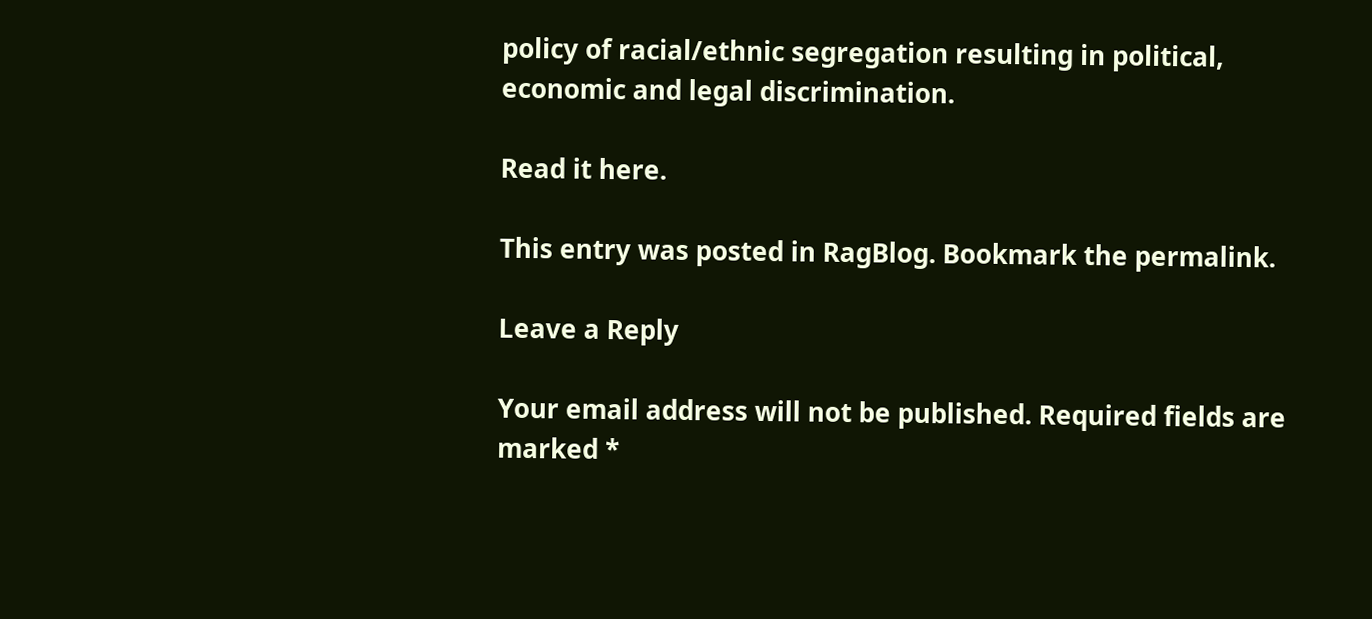policy of racial/ethnic segregation resulting in political, economic and legal discrimination.

Read it here.

This entry was posted in RagBlog. Bookmark the permalink.

Leave a Reply

Your email address will not be published. Required fields are marked *